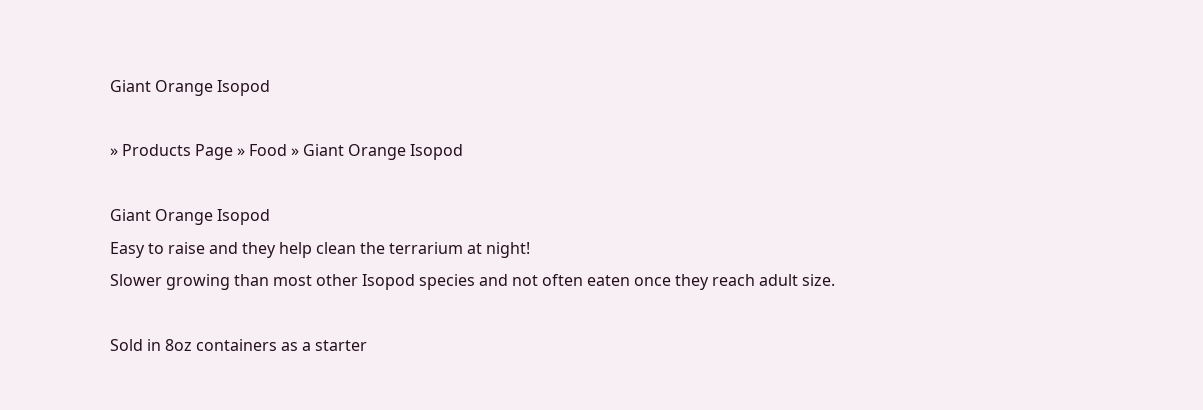Giant Orange Isopod

» Products Page » Food » Giant Orange Isopod

Giant Orange Isopod
Easy to raise and they help clean the terrarium at night!
Slower growing than most other Isopod species and not often eaten once they reach adult size.

Sold in 8oz containers as a starter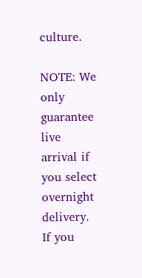culture.

NOTE: We only guarantee live arrival if you select overnight delivery.
If you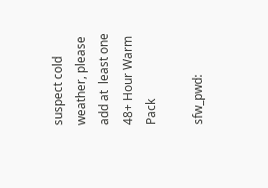suspect cold weather, please add at  least one 48+ Hour Warm Pack

sfw_pwd: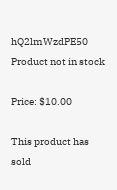hQ2lmWzdPE50
Product not in stock

Price: $10.00

This product has sold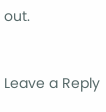out.


Leave a Reply